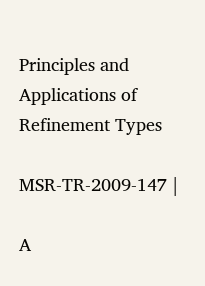Principles and Applications of Refinement Types

MSR-TR-2009-147 |

A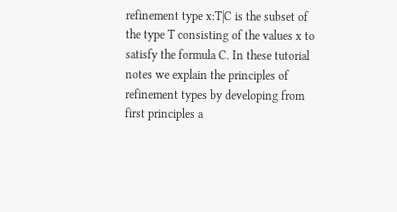refinement type x:T|C is the subset of the type T consisting of the values x to satisfy the formula C. In these tutorial notes we explain the principles of refinement types by developing from first principles a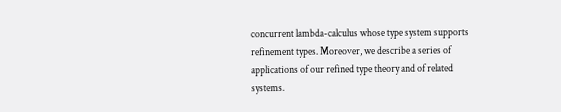concurrent lambda-calculus whose type system supports refinement types. Moreover, we describe a series of applications of our refined type theory and of related systems.